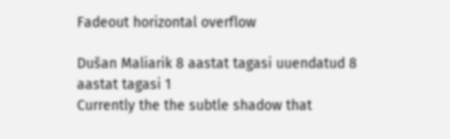Fadeout horizontal overflow

Dušan Maliarik 8 aastat tagasi uuendatud 8 aastat tagasi 1
Currently the the subtle shadow that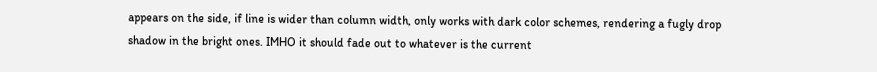appears on the side, if line is wider than column width, only works with dark color schemes, rendering a fugly drop shadow in the bright ones. IMHO it should fade out to whatever is the current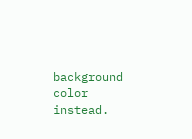background color instead.